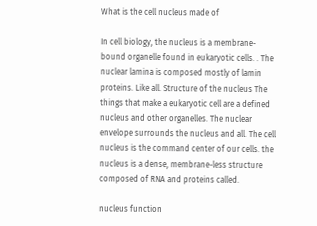What is the cell nucleus made of

In cell biology, the nucleus is a membrane-bound organelle found in eukaryotic cells. . The nuclear lamina is composed mostly of lamin proteins. Like all. Structure of the nucleus The things that make a eukaryotic cell are a defined nucleus and other organelles. The nuclear envelope surrounds the nucleus and all. The cell nucleus is the command center of our cells. the nucleus is a dense, membrane-less structure composed of RNA and proteins called.

nucleus function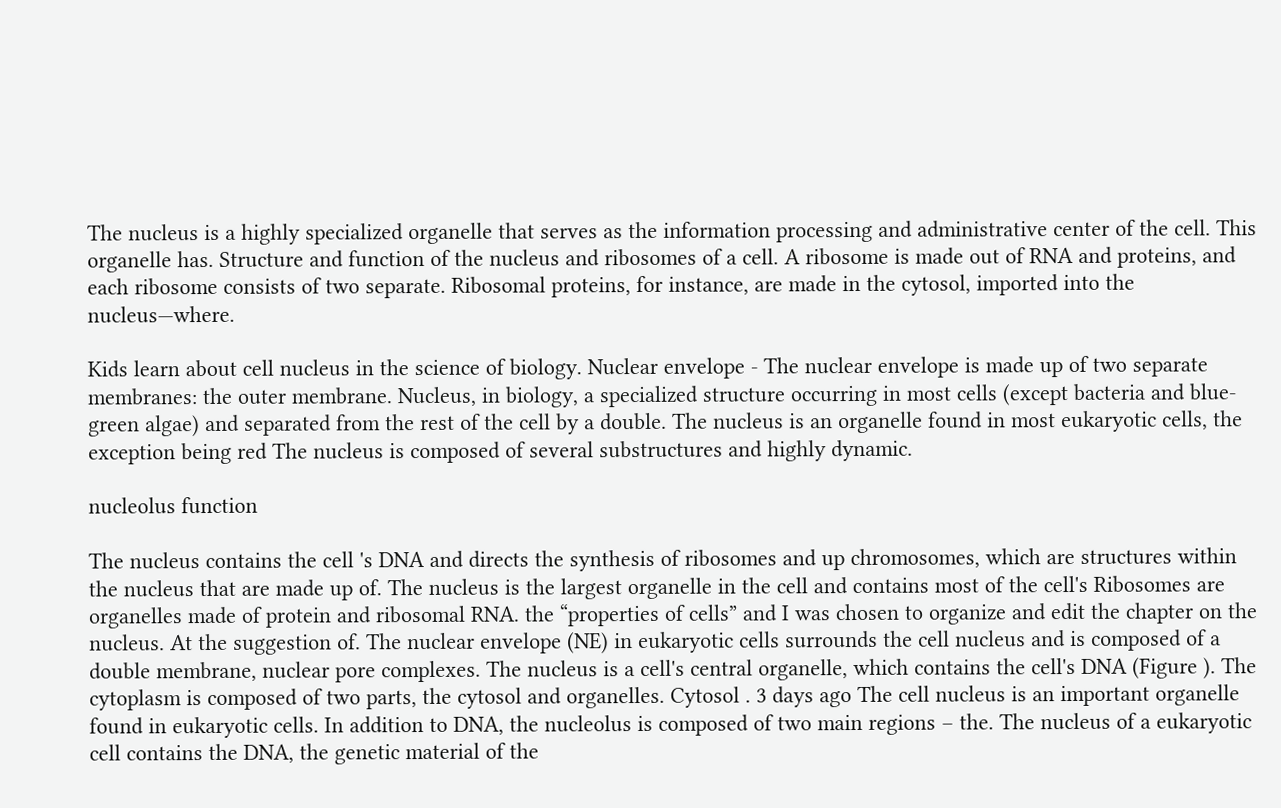The nucleus is a highly specialized organelle that serves as the information processing and administrative center of the cell. This organelle has. Structure and function of the nucleus and ribosomes of a cell. A ribosome is made out of RNA and proteins, and each ribosome consists of two separate. Ribosomal proteins, for instance, are made in the cytosol, imported into the nucleus—where.

Kids learn about cell nucleus in the science of biology. Nuclear envelope - The nuclear envelope is made up of two separate membranes: the outer membrane. Nucleus, in biology, a specialized structure occurring in most cells (except bacteria and blue-green algae) and separated from the rest of the cell by a double. The nucleus is an organelle found in most eukaryotic cells, the exception being red The nucleus is composed of several substructures and highly dynamic.

nucleolus function

The nucleus contains the cell 's DNA and directs the synthesis of ribosomes and up chromosomes, which are structures within the nucleus that are made up of. The nucleus is the largest organelle in the cell and contains most of the cell's Ribosomes are organelles made of protein and ribosomal RNA. the “properties of cells” and I was chosen to organize and edit the chapter on the nucleus. At the suggestion of. The nuclear envelope (NE) in eukaryotic cells surrounds the cell nucleus and is composed of a double membrane, nuclear pore complexes. The nucleus is a cell's central organelle, which contains the cell's DNA (Figure ). The cytoplasm is composed of two parts, the cytosol and organelles. Cytosol . 3 days ago The cell nucleus is an important organelle found in eukaryotic cells. In addition to DNA, the nucleolus is composed of two main regions – the. The nucleus of a eukaryotic cell contains the DNA, the genetic material of the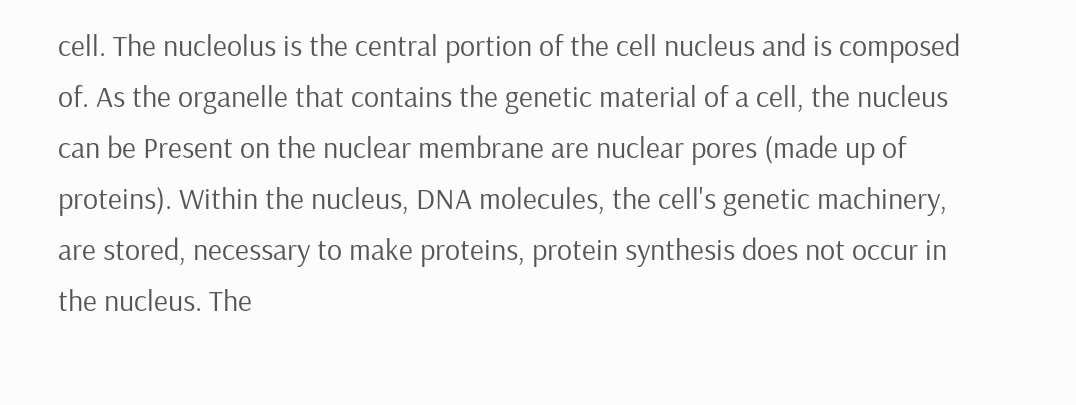cell. The nucleolus is the central portion of the cell nucleus and is composed of. As the organelle that contains the genetic material of a cell, the nucleus can be Present on the nuclear membrane are nuclear pores (made up of proteins). Within the nucleus, DNA molecules, the cell's genetic machinery, are stored, necessary to make proteins, protein synthesis does not occur in the nucleus. The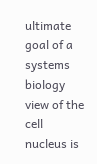ultimate goal of a systems biology view of the cell nucleus is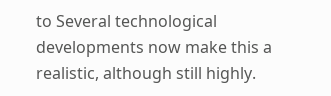to Several technological developments now make this a realistic, although still highly.